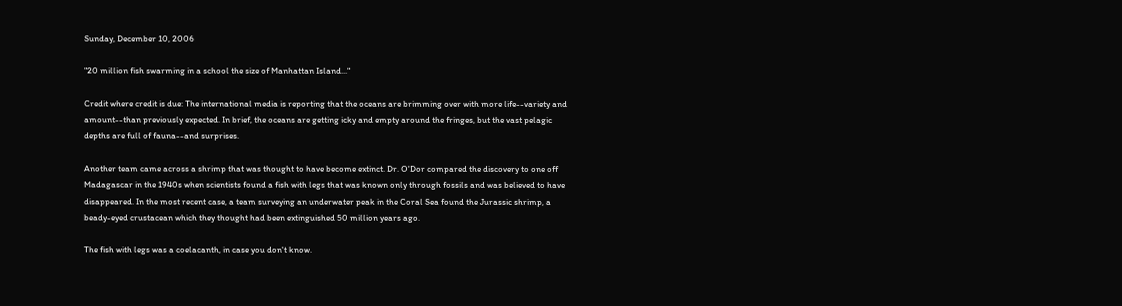Sunday, December 10, 2006

"20 million fish swarming in a school the size of Manhattan Island..."

Credit where credit is due: The international media is reporting that the oceans are brimming over with more life--variety and amount--than previously expected. In brief, the oceans are getting icky and empty around the fringes, but the vast pelagic depths are full of fauna--and surprises.

Another team came across a shrimp that was thought to have become extinct. Dr. O'Dor compared the discovery to one off Madagascar in the 1940s when scientists found a fish with legs that was known only through fossils and was believed to have disappeared. In the most recent case, a team surveying an underwater peak in the Coral Sea found the Jurassic shrimp, a beady-eyed crustacean which they thought had been extinguished 50 million years ago.

The fish with legs was a coelacanth, in case you don't know.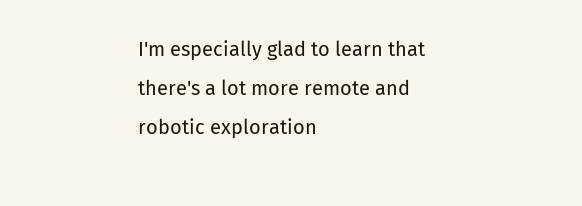I'm especially glad to learn that there's a lot more remote and robotic exploration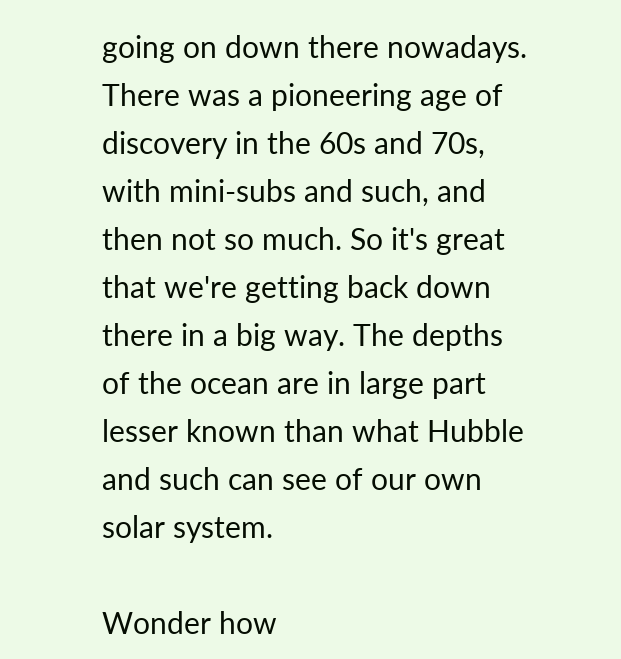going on down there nowadays. There was a pioneering age of discovery in the 60s and 70s, with mini-subs and such, and then not so much. So it's great that we're getting back down there in a big way. The depths of the ocean are in large part lesser known than what Hubble and such can see of our own solar system.

Wonder how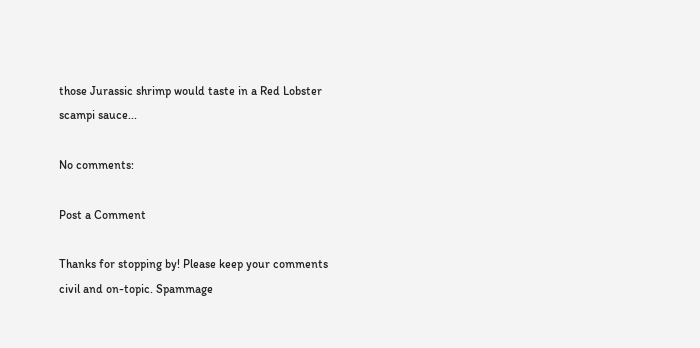those Jurassic shrimp would taste in a Red Lobster scampi sauce...

No comments:

Post a Comment

Thanks for stopping by! Please keep your comments civil and on-topic. Spammage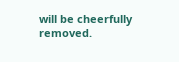will be cheerfully removed.